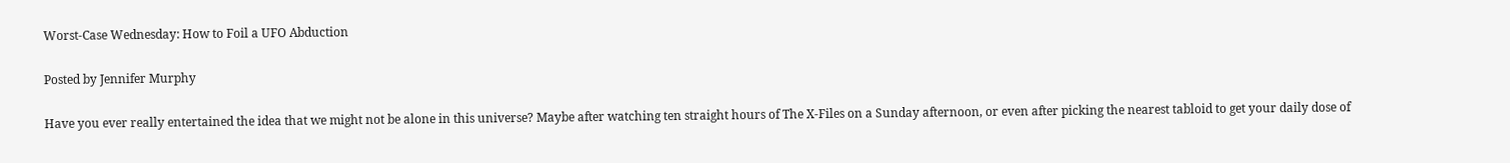Worst-Case Wednesday: How to Foil a UFO Abduction

Posted by Jennifer Murphy

Have you ever really entertained the idea that we might not be alone in this universe? Maybe after watching ten straight hours of The X-Files on a Sunday afternoon, or even after picking the nearest tabloid to get your daily dose of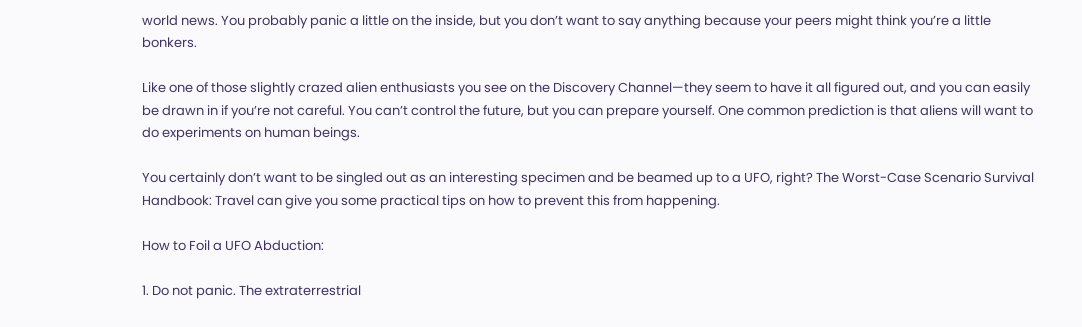world news. You probably panic a little on the inside, but you don’t want to say anything because your peers might think you’re a little bonkers.

Like one of those slightly crazed alien enthusiasts you see on the Discovery Channel—they seem to have it all figured out, and you can easily be drawn in if you’re not careful. You can’t control the future, but you can prepare yourself. One common prediction is that aliens will want to do experiments on human beings.

You certainly don’t want to be singled out as an interesting specimen and be beamed up to a UFO, right? The Worst-Case Scenario Survival Handbook: Travel can give you some practical tips on how to prevent this from happening.

How to Foil a UFO Abduction:

1. Do not panic. The extraterrestrial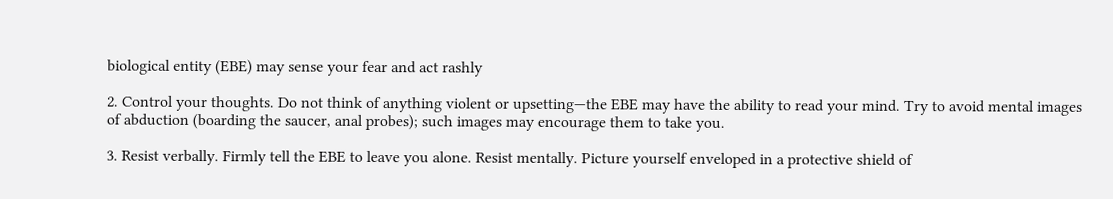biological entity (EBE) may sense your fear and act rashly

2. Control your thoughts. Do not think of anything violent or upsetting—the EBE may have the ability to read your mind. Try to avoid mental images of abduction (boarding the saucer, anal probes); such images may encourage them to take you.

3. Resist verbally. Firmly tell the EBE to leave you alone. Resist mentally. Picture yourself enveloped in a protective shield of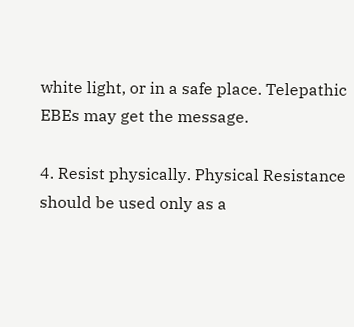white light, or in a safe place. Telepathic EBEs may get the message.

4. Resist physically. Physical Resistance should be used only as a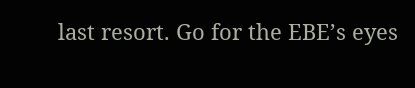last resort. Go for the EBE’s eyes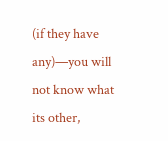(if they have any)—you will not know what its other,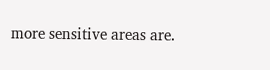more sensitive areas are.